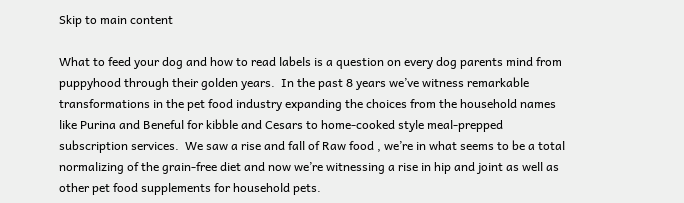Skip to main content

What to feed your dog and how to read labels is a question on every dog parents mind from puppyhood through their golden years.  In the past 8 years we’ve witness remarkable transformations in the pet food industry expanding the choices from the household names like Purina and Beneful for kibble and Cesars to home-cooked style meal-prepped subscription services.  We saw a rise and fall of Raw food , we’re in what seems to be a total normalizing of the grain-free diet and now we’re witnessing a rise in hip and joint as well as other pet food supplements for household pets.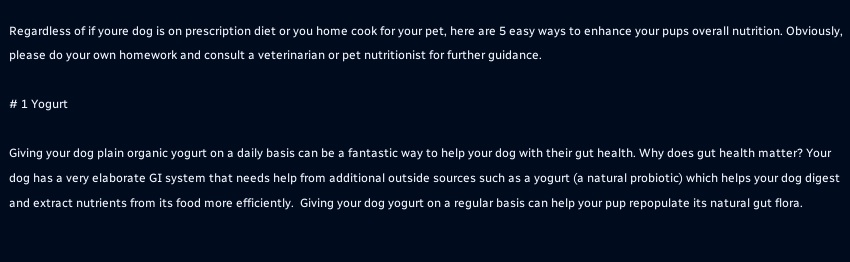Regardless of if youre dog is on prescription diet or you home cook for your pet, here are 5 easy ways to enhance your pups overall nutrition. Obviously, please do your own homework and consult a veterinarian or pet nutritionist for further guidance.

# 1 Yogurt

Giving your dog plain organic yogurt on a daily basis can be a fantastic way to help your dog with their gut health. Why does gut health matter? Your dog has a very elaborate GI system that needs help from additional outside sources such as a yogurt (a natural probiotic) which helps your dog digest and extract nutrients from its food more efficiently.  Giving your dog yogurt on a regular basis can help your pup repopulate its natural gut flora.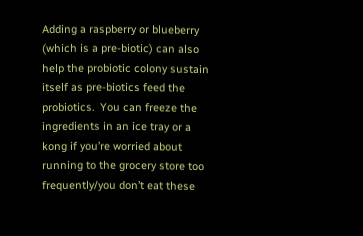Adding a raspberry or blueberry (which is a pre-biotic) can also help the probiotic colony sustain itself as pre-biotics feed the probiotics.  You can freeze the ingredients in an ice tray or a kong if you’re worried about running to the grocery store too frequently/you don’t eat these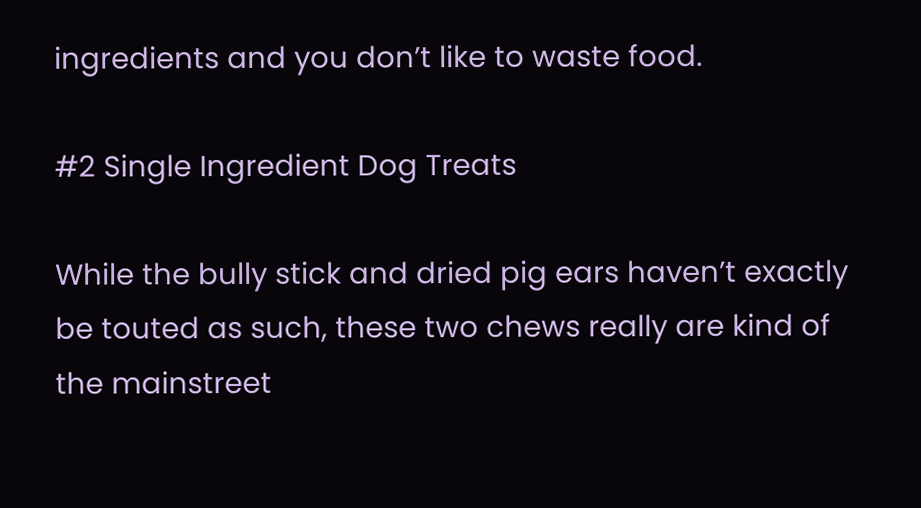ingredients and you don’t like to waste food.

#2 Single Ingredient Dog Treats

While the bully stick and dried pig ears haven’t exactly be touted as such, these two chews really are kind of the mainstreet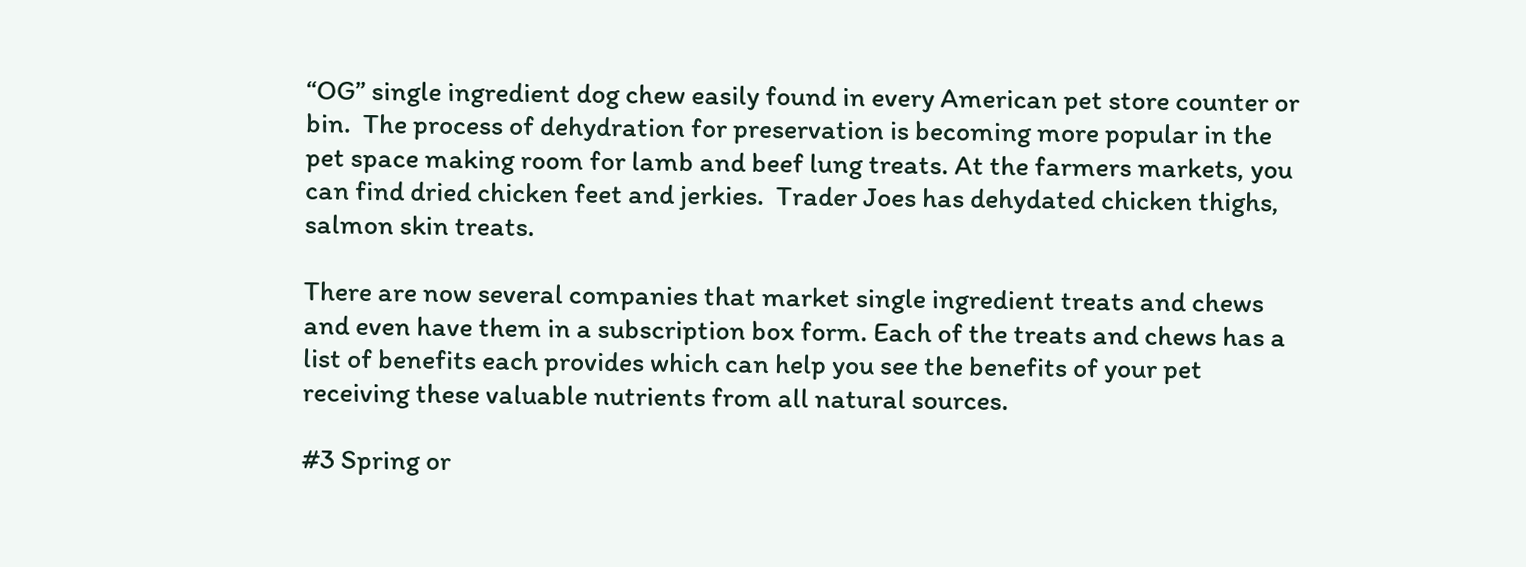“OG” single ingredient dog chew easily found in every American pet store counter or bin.  The process of dehydration for preservation is becoming more popular in the pet space making room for lamb and beef lung treats. At the farmers markets, you can find dried chicken feet and jerkies.  Trader Joes has dehydated chicken thighs, salmon skin treats.

There are now several companies that market single ingredient treats and chews and even have them in a subscription box form. Each of the treats and chews has a list of benefits each provides which can help you see the benefits of your pet receiving these valuable nutrients from all natural sources.

#3 Spring or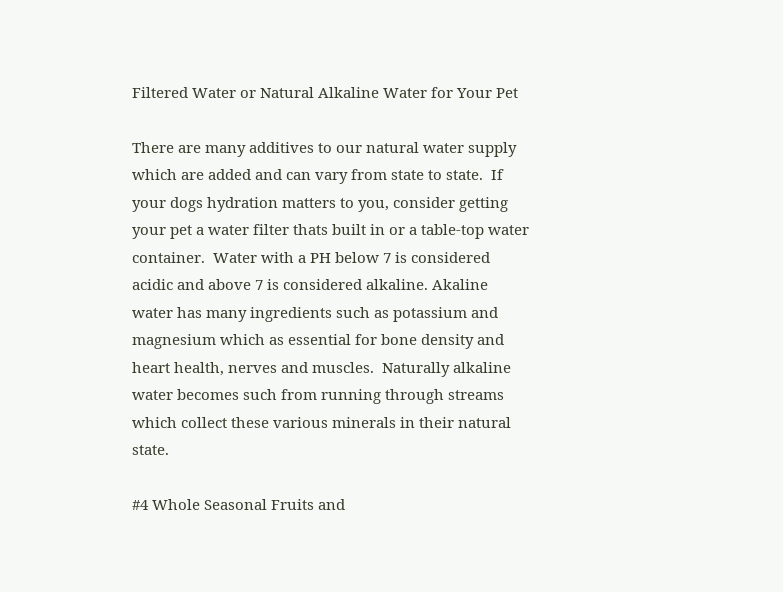Filtered Water or Natural Alkaline Water for Your Pet

There are many additives to our natural water supply which are added and can vary from state to state.  If your dogs hydration matters to you, consider getting your pet a water filter thats built in or a table-top water container.  Water with a PH below 7 is considered acidic and above 7 is considered alkaline. Akaline water has many ingredients such as potassium and magnesium which as essential for bone density and heart health, nerves and muscles.  Naturally alkaline water becomes such from running through streams which collect these various minerals in their natural state.

#4 Whole Seasonal Fruits and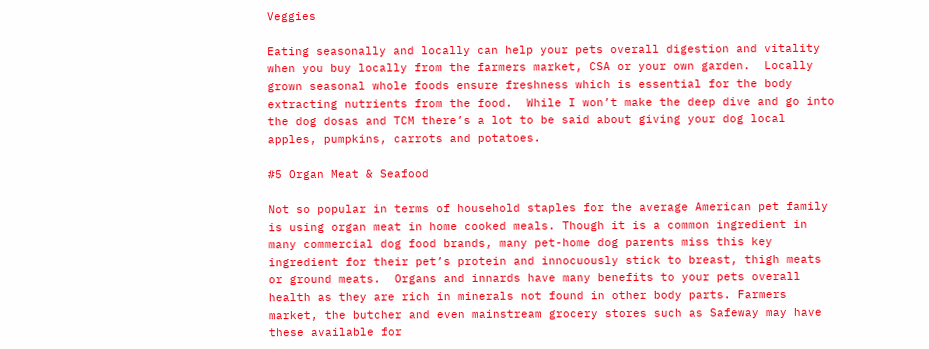Veggies

Eating seasonally and locally can help your pets overall digestion and vitality when you buy locally from the farmers market, CSA or your own garden.  Locally grown seasonal whole foods ensure freshness which is essential for the body extracting nutrients from the food.  While I won’t make the deep dive and go into the dog dosas and TCM there’s a lot to be said about giving your dog local apples, pumpkins, carrots and potatoes.

#5 Organ Meat & Seafood

Not so popular in terms of household staples for the average American pet family is using organ meat in home cooked meals. Though it is a common ingredient in many commercial dog food brands, many pet-home dog parents miss this key ingredient for their pet’s protein and innocuously stick to breast, thigh meats or ground meats.  Organs and innards have many benefits to your pets overall health as they are rich in minerals not found in other body parts. Farmers market, the butcher and even mainstream grocery stores such as Safeway may have these available for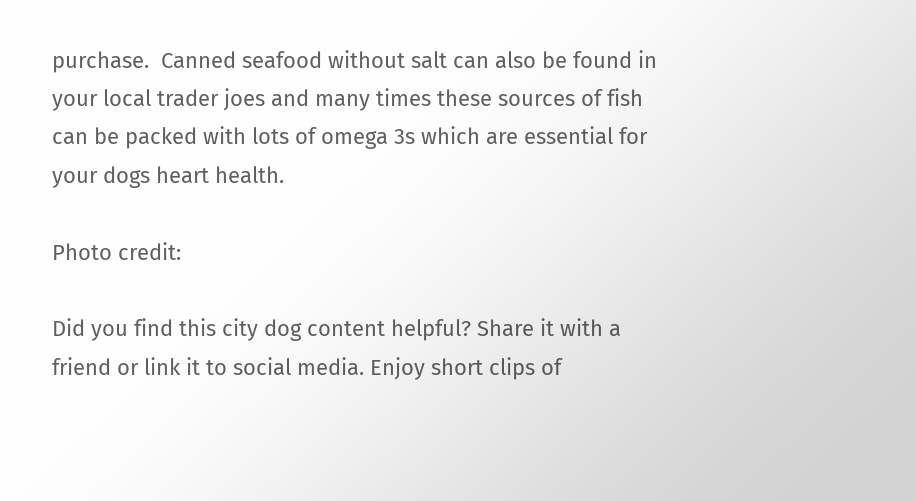purchase.  Canned seafood without salt can also be found in your local trader joes and many times these sources of fish can be packed with lots of omega 3s which are essential for your dogs heart health.

Photo credit:

Did you find this city dog content helpful? Share it with a friend or link it to social media. Enjoy short clips of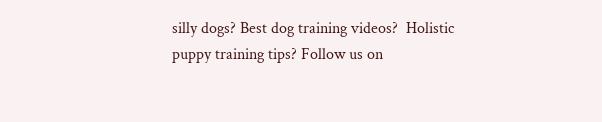silly dogs? Best dog training videos?  Holistic puppy training tips? Follow us on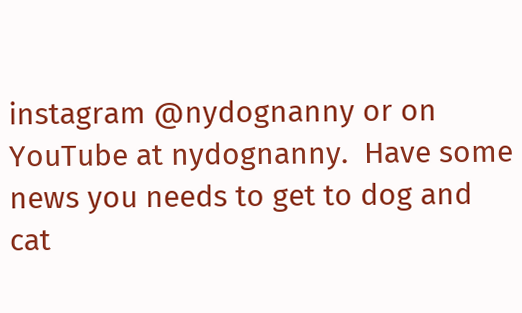instagram @nydognanny or on YouTube at nydognanny.  Have some news you needs to get to dog and cat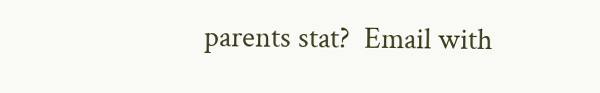parents stat?  Email with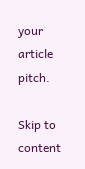your article pitch.

Skip to content